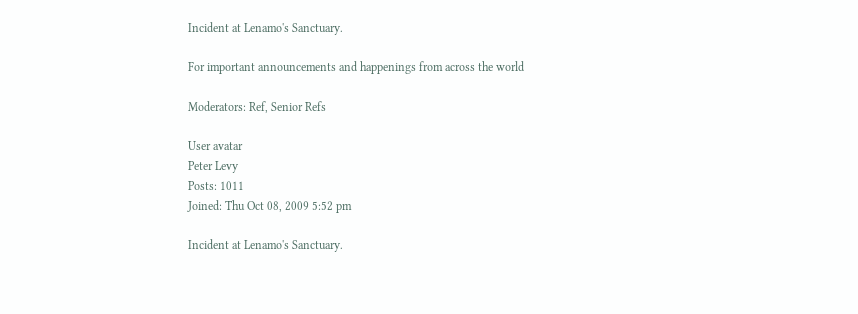Incident at Lenamo's Sanctuary.

For important announcements and happenings from across the world

Moderators: Ref, Senior Refs

User avatar
Peter Levy
Posts: 1011
Joined: Thu Oct 08, 2009 5:52 pm

Incident at Lenamo's Sanctuary.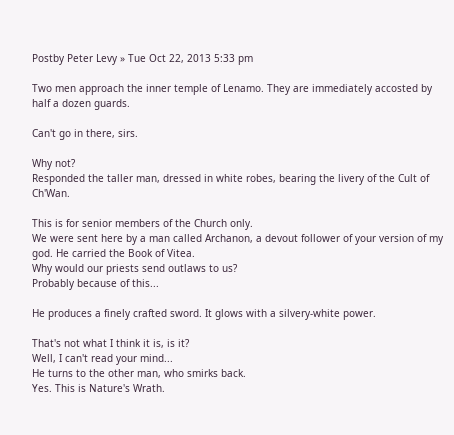Postby Peter Levy » Tue Oct 22, 2013 5:33 pm

Two men approach the inner temple of Lenamo. They are immediately accosted by half a dozen guards.

Can't go in there, sirs.

Why not?
Responded the taller man, dressed in white robes, bearing the livery of the Cult of Ch'Wan.

This is for senior members of the Church only.
We were sent here by a man called Archanon, a devout follower of your version of my god. He carried the Book of Vitea.
Why would our priests send outlaws to us?
Probably because of this...

He produces a finely crafted sword. It glows with a silvery-white power.

That's not what I think it is, is it?
Well, I can't read your mind...
He turns to the other man, who smirks back.
Yes. This is Nature's Wrath.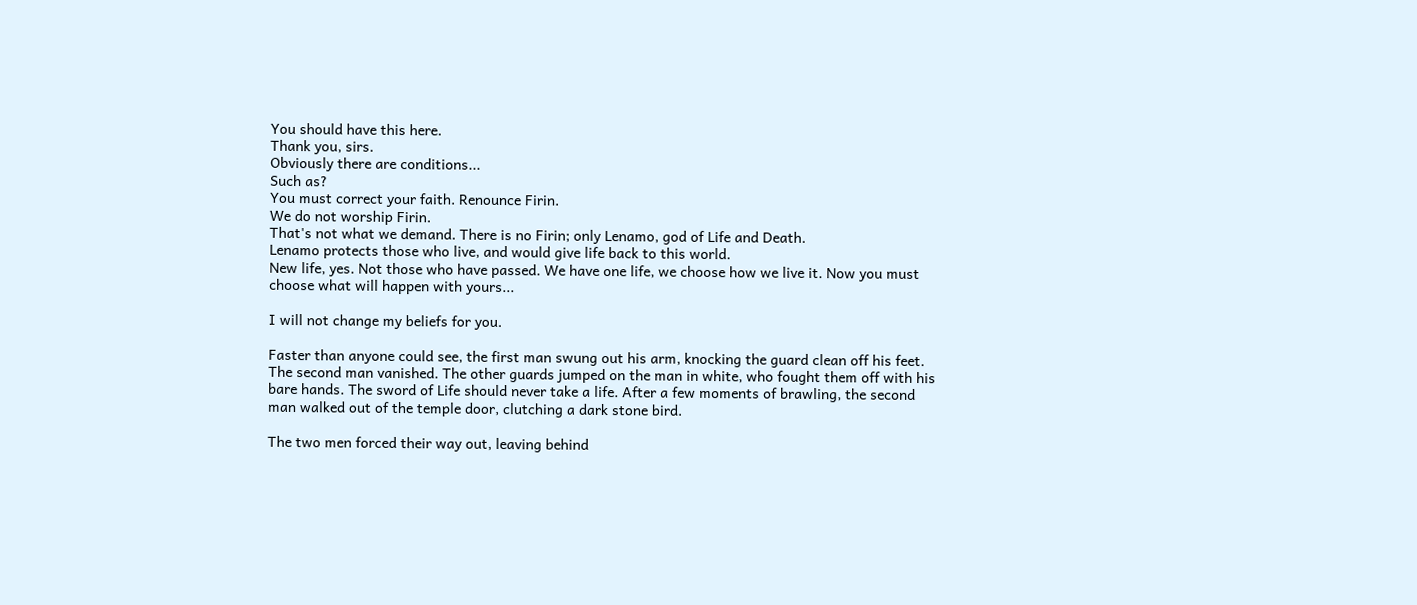You should have this here.
Thank you, sirs.
Obviously there are conditions...
Such as?
You must correct your faith. Renounce Firin.
We do not worship Firin.
That's not what we demand. There is no Firin; only Lenamo, god of Life and Death.
Lenamo protects those who live, and would give life back to this world.
New life, yes. Not those who have passed. We have one life, we choose how we live it. Now you must choose what will happen with yours...

I will not change my beliefs for you.

Faster than anyone could see, the first man swung out his arm, knocking the guard clean off his feet. The second man vanished. The other guards jumped on the man in white, who fought them off with his bare hands. The sword of Life should never take a life. After a few moments of brawling, the second man walked out of the temple door, clutching a dark stone bird.

The two men forced their way out, leaving behind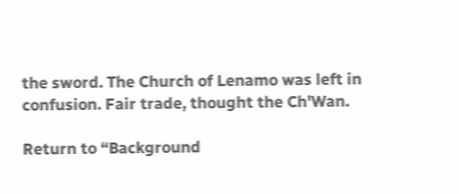the sword. The Church of Lenamo was left in confusion. Fair trade, thought the Ch'Wan.

Return to “Background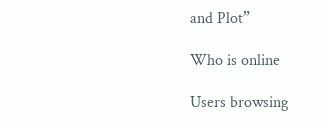and Plot”

Who is online

Users browsing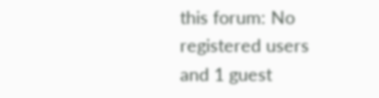this forum: No registered users and 1 guest